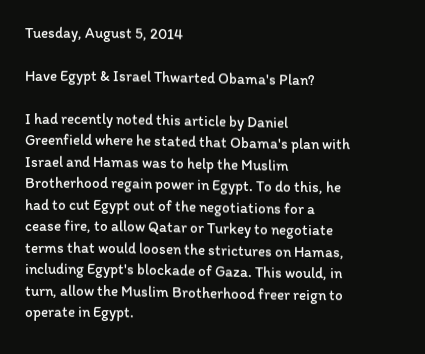Tuesday, August 5, 2014

Have Egypt & Israel Thwarted Obama's Plan?

I had recently noted this article by Daniel Greenfield where he stated that Obama's plan with Israel and Hamas was to help the Muslim Brotherhood regain power in Egypt. To do this, he had to cut Egypt out of the negotiations for a cease fire, to allow Qatar or Turkey to negotiate terms that would loosen the strictures on Hamas, including Egypt's blockade of Gaza. This would, in turn, allow the Muslim Brotherhood freer reign to operate in Egypt.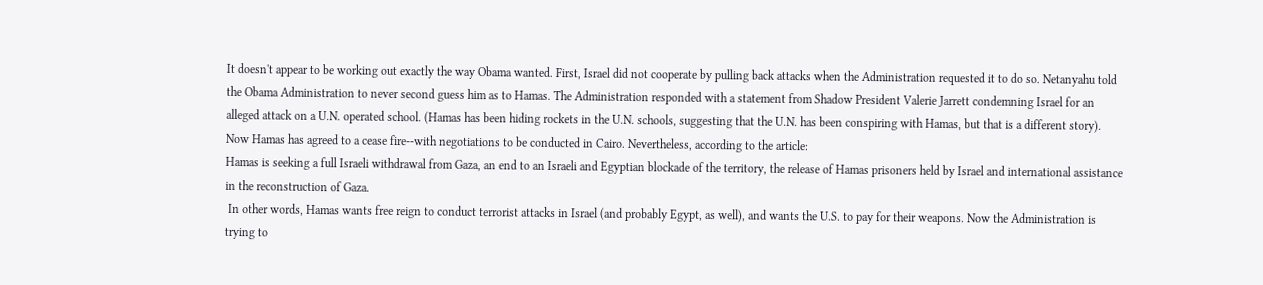It doesn't appear to be working out exactly the way Obama wanted. First, Israel did not cooperate by pulling back attacks when the Administration requested it to do so. Netanyahu told the Obama Administration to never second guess him as to Hamas. The Administration responded with a statement from Shadow President Valerie Jarrett condemning Israel for an alleged attack on a U.N. operated school. (Hamas has been hiding rockets in the U.N. schools, suggesting that the U.N. has been conspiring with Hamas, but that is a different story). Now Hamas has agreed to a cease fire--with negotiations to be conducted in Cairo. Nevertheless, according to the article:
Hamas is seeking a full Israeli withdrawal from Gaza, an end to an Israeli and Egyptian blockade of the territory, the release of Hamas prisoners held by Israel and international assistance in the reconstruction of Gaza.
 In other words, Hamas wants free reign to conduct terrorist attacks in Israel (and probably Egypt, as well), and wants the U.S. to pay for their weapons. Now the Administration is trying to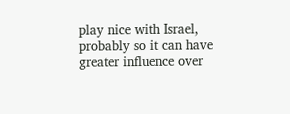play nice with Israel, probably so it can have greater influence over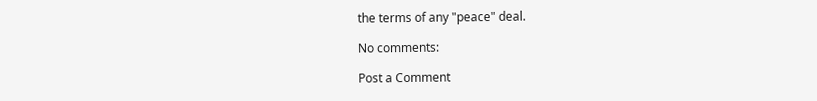the terms of any "peace" deal.

No comments:

Post a Comment